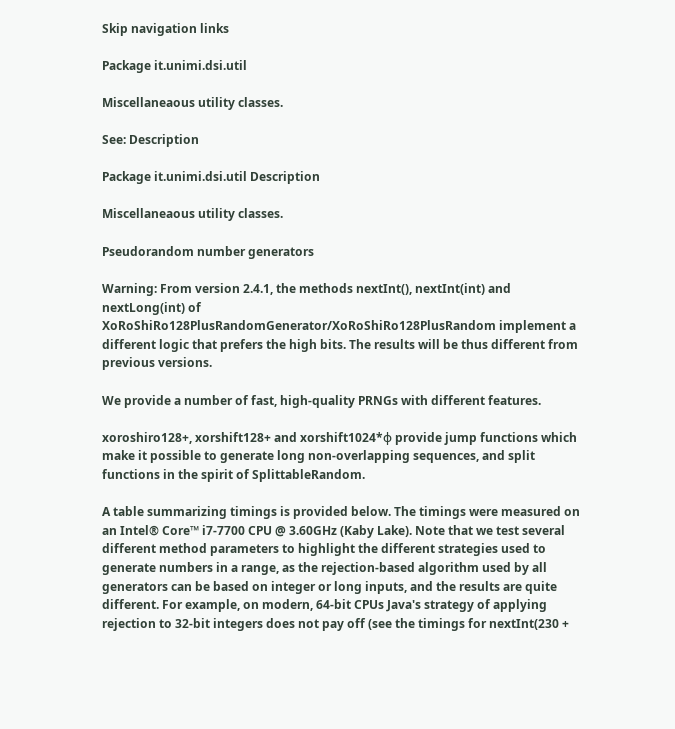Skip navigation links

Package it.unimi.dsi.util

Miscellaneaous utility classes.

See: Description

Package it.unimi.dsi.util Description

Miscellaneaous utility classes.

Pseudorandom number generators

Warning: From version 2.4.1, the methods nextInt(), nextInt(int) and nextLong(int) of XoRoShiRo128PlusRandomGenerator/XoRoShiRo128PlusRandom implement a different logic that prefers the high bits. The results will be thus different from previous versions.

We provide a number of fast, high-quality PRNGs with different features.

xoroshiro128+, xorshift128+ and xorshift1024*φ provide jump functions which make it possible to generate long non-overlapping sequences, and split functions in the spirit of SplittableRandom.

A table summarizing timings is provided below. The timings were measured on an Intel® Core™ i7-7700 CPU @ 3.60GHz (Kaby Lake). Note that we test several different method parameters to highlight the different strategies used to generate numbers in a range, as the rejection-based algorithm used by all generators can be based on integer or long inputs, and the results are quite different. For example, on modern, 64-bit CPUs Java's strategy of applying rejection to 32-bit integers does not pay off (see the timings for nextInt(230 +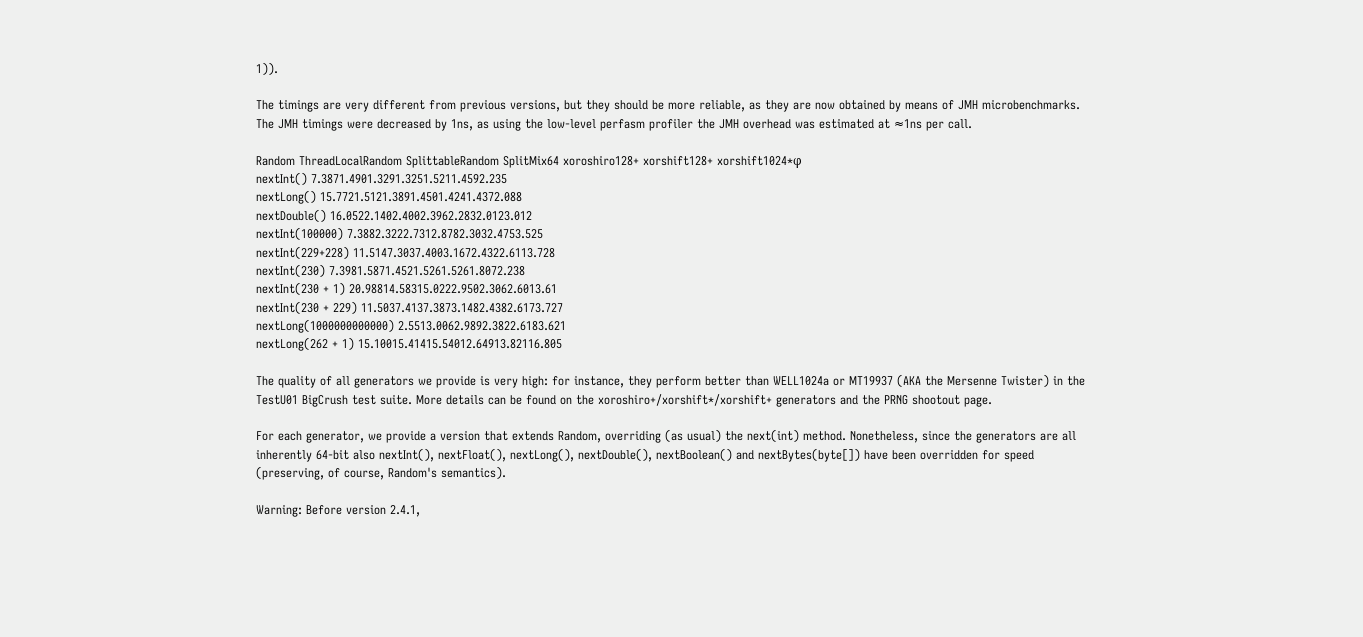1)).

The timings are very different from previous versions, but they should be more reliable, as they are now obtained by means of JMH microbenchmarks. The JMH timings were decreased by 1ns, as using the low-level perfasm profiler the JMH overhead was estimated at ≈1ns per call.

Random ThreadLocalRandom SplittableRandom SplitMix64 xoroshiro128+ xorshift128+ xorshift1024*φ
nextInt() 7.3871.4901.3291.3251.5211.4592.235
nextLong() 15.7721.5121.3891.4501.4241.4372.088
nextDouble() 16.0522.1402.4002.3962.2832.0123.012
nextInt(100000) 7.3882.3222.7312.8782.3032.4753.525
nextInt(229+228) 11.5147.3037.4003.1672.4322.6113.728
nextInt(230) 7.3981.5871.4521.5261.5261.8072.238
nextInt(230 + 1) 20.98814.58315.0222.9502.3062.6013.61
nextInt(230 + 229) 11.5037.4137.3873.1482.4382.6173.727
nextLong(1000000000000) 2.5513.0062.9892.3822.6183.621
nextLong(262 + 1) 15.10015.41415.54012.64913.82116.805

The quality of all generators we provide is very high: for instance, they perform better than WELL1024a or MT19937 (AKA the Mersenne Twister) in the TestU01 BigCrush test suite. More details can be found on the xoroshiro+/xorshift*/xorshift+ generators and the PRNG shootout page.

For each generator, we provide a version that extends Random, overriding (as usual) the next(int) method. Nonetheless, since the generators are all inherently 64-bit also nextInt(), nextFloat(), nextLong(), nextDouble(), nextBoolean() and nextBytes(byte[]) have been overridden for speed (preserving, of course, Random's semantics).

Warning: Before version 2.4.1,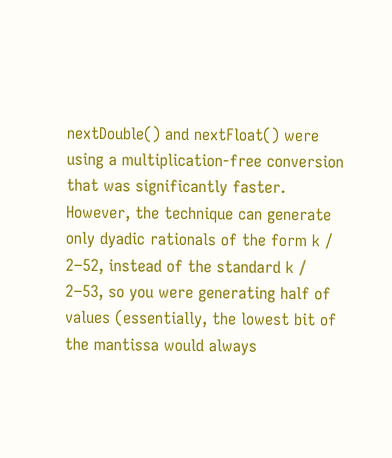nextDouble() and nextFloat() were using a multiplication-free conversion that was significantly faster. However, the technique can generate only dyadic rationals of the form k / 2−52, instead of the standard k / 2−53, so you were generating half of values (essentially, the lowest bit of the mantissa would always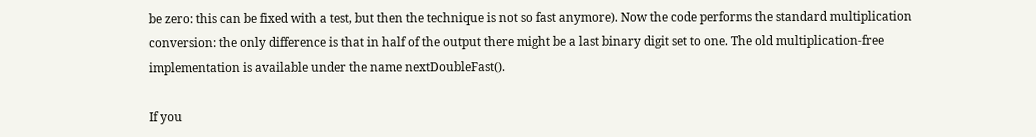be zero: this can be fixed with a test, but then the technique is not so fast anymore). Now the code performs the standard multiplication conversion: the only difference is that in half of the output there might be a last binary digit set to one. The old multiplication-free implementation is available under the name nextDoubleFast().

If you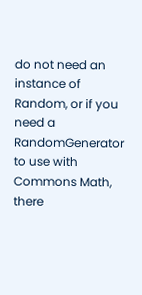do not need an instance of Random, or if you need a RandomGenerator to use with Commons Math, there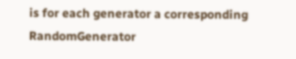is for each generator a corresponding RandomGenerator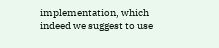implementation, which indeed we suggest to use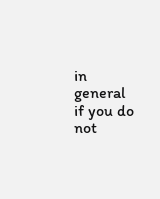in general if you do not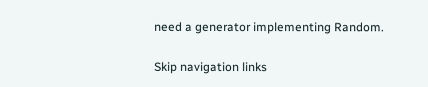need a generator implementing Random.

Skip navigation links